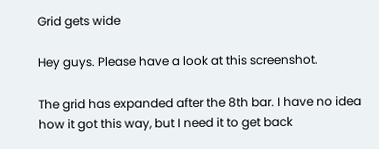Grid gets wide

Hey guys. Please have a look at this screenshot.

The grid has expanded after the 8th bar. I have no idea how it got this way, but I need it to get back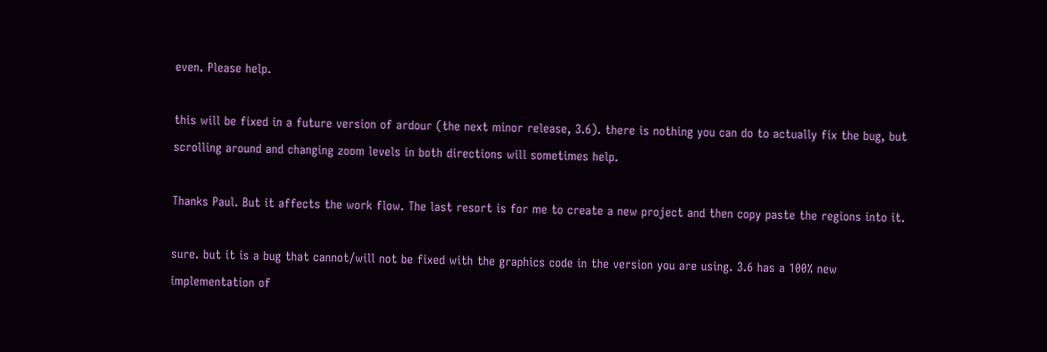even. Please help.

this will be fixed in a future version of ardour (the next minor release, 3.6). there is nothing you can do to actually fix the bug, but scrolling around and changing zoom levels in both directions will sometimes help.

Thanks Paul. But it affects the work flow. The last resort is for me to create a new project and then copy paste the regions into it.

sure. but it is a bug that cannot/will not be fixed with the graphics code in the version you are using. 3.6 has a 100% new implementation of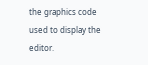the graphics code used to display the editor.